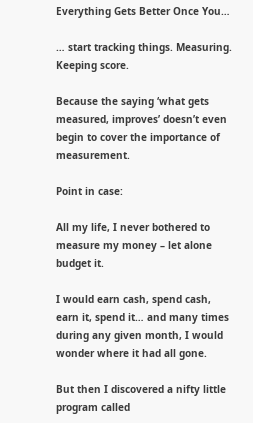Everything Gets Better Once You…

… start tracking things. Measuring. Keeping score.

Because the saying ‘what gets measured, improves’ doesn’t even begin to cover the importance of measurement.

Point in case:

All my life, I never bothered to measure my money – let alone budget it.

I would earn cash, spend cash, earn it, spend it… and many times during any given month, I would wonder where it had all gone.

But then I discovered a nifty little program called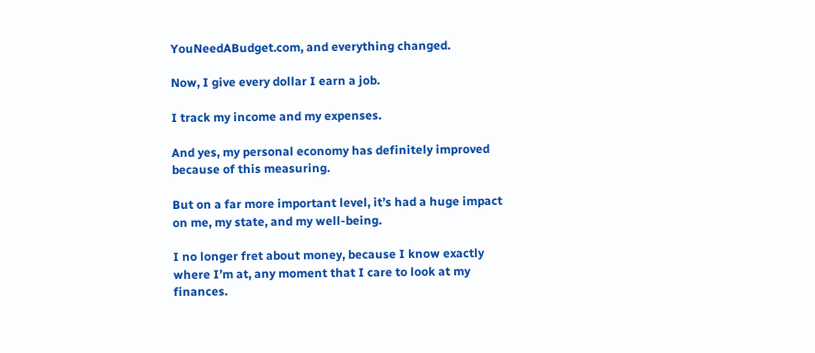YouNeedABudget.com, and everything changed.

Now, I give every dollar I earn a job.

I track my income and my expenses.

And yes, my personal economy has definitely improved because of this measuring.

But on a far more important level, it’s had a huge impact on me, my state, and my well-being.

I no longer fret about money, because I know exactly where I’m at, any moment that I care to look at my finances.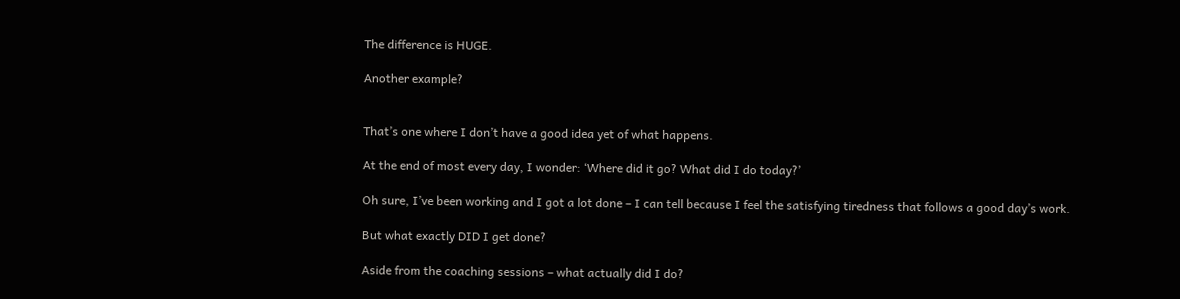The difference is HUGE.

Another example?


That’s one where I don’t have a good idea yet of what happens.

At the end of most every day, I wonder: ‘Where did it go? What did I do today?’

Oh sure, I’ve been working and I got a lot done – I can tell because I feel the satisfying tiredness that follows a good day’s work.

But what exactly DID I get done?

Aside from the coaching sessions – what actually did I do?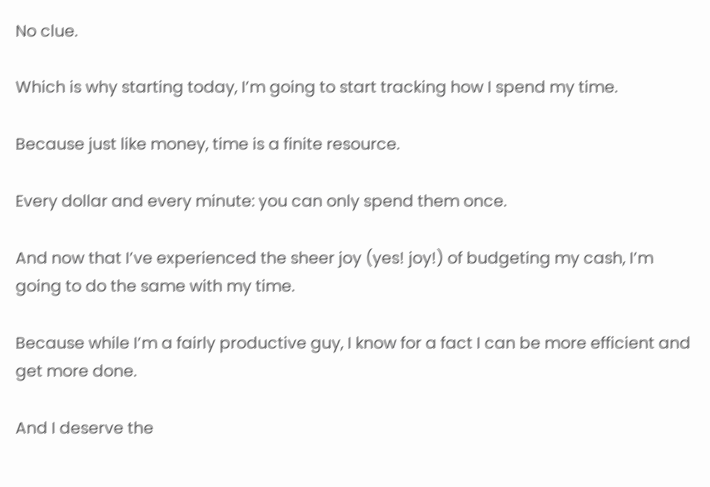No clue.

Which is why starting today, I’m going to start tracking how I spend my time.

Because just like money, time is a finite resource.

Every dollar and every minute: you can only spend them once.

And now that I’ve experienced the sheer joy (yes! joy!) of budgeting my cash, I’m going to do the same with my time.

Because while I’m a fairly productive guy, I know for a fact I can be more efficient and get more done.

And I deserve the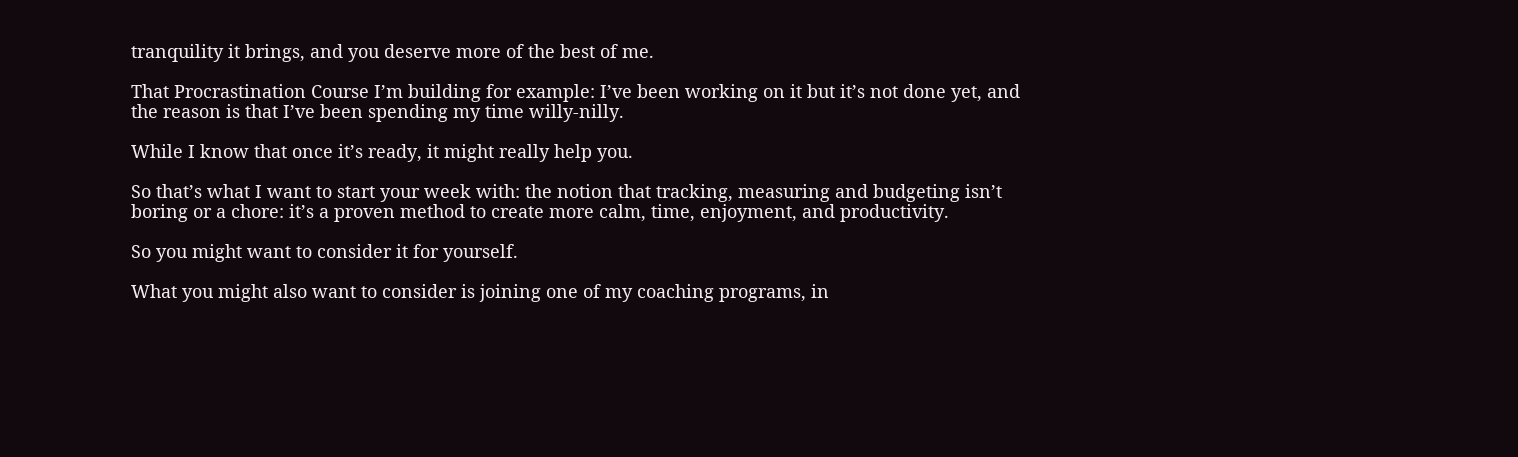tranquility it brings, and you deserve more of the best of me.

That Procrastination Course I’m building for example: I’ve been working on it but it’s not done yet, and the reason is that I’ve been spending my time willy-nilly.

While I know that once it’s ready, it might really help you.

So that’s what I want to start your week with: the notion that tracking, measuring and budgeting isn’t boring or a chore: it’s a proven method to create more calm, time, enjoyment, and productivity.

So you might want to consider it for yourself.

What you might also want to consider is joining one of my coaching programs, in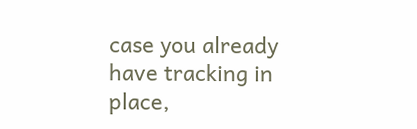case you already have tracking in place,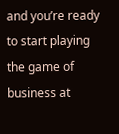and you’re ready to start playing the game of business at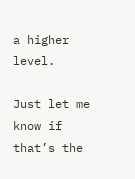a higher level.

Just let me know if that’s the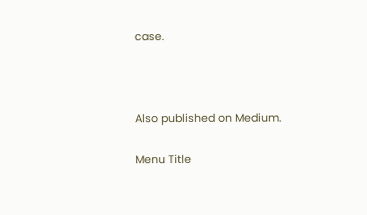case.



Also published on Medium.

Menu Title